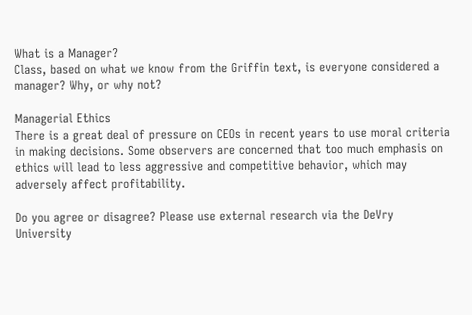What is a Manager?
Class, based on what we know from the Griffin text, is everyone considered a manager? Why, or why not?

Managerial Ethics
There is a great deal of pressure on CEOs in recent years to use moral criteria in making decisions. Some observers are concerned that too much emphasis on ethics will lead to less aggressive and competitive behavior, which may adversely affect profitability.

Do you agree or disagree? Please use external research via the DeVry University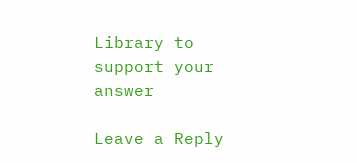Library to support your answer

Leave a Reply